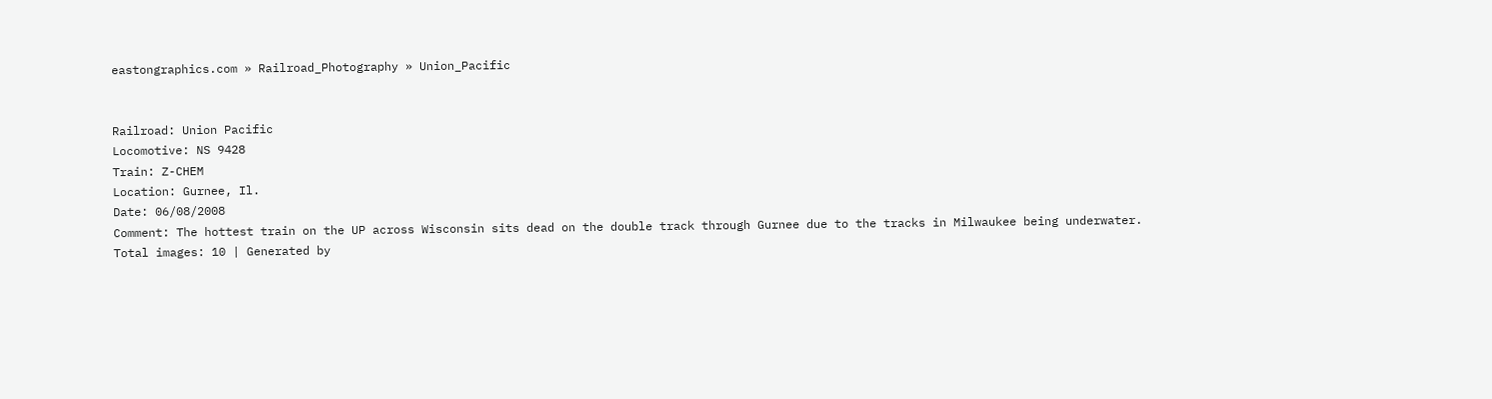eastongraphics.com » Railroad_Photography » Union_Pacific


Railroad: Union Pacific
Locomotive: NS 9428
Train: Z-CHEM
Location: Gurnee, Il.
Date: 06/08/2008
Comment: The hottest train on the UP across Wisconsin sits dead on the double track through Gurnee due to the tracks in Milwaukee being underwater.
Total images: 10 | Generated by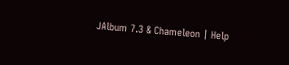JAlbum 7.3 & Chameleon | Help